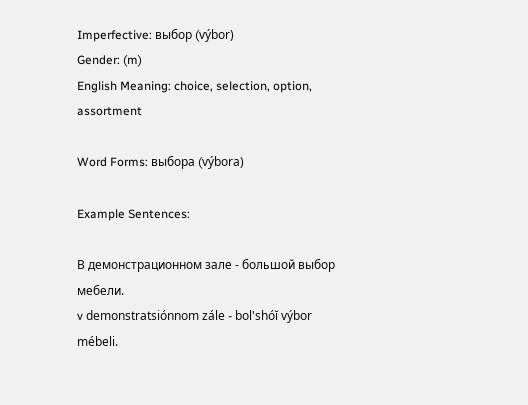Imperfective: выбор (výbor)
Gender: (m)
English Meaning: choice, selection, option, assortment

Word Forms: выбора (výbora)

Example Sentences:

В демонстрационном зале - большой выбор мебели.
v demonstratsiónnom zále - bol'shóĭ výbor mébeli.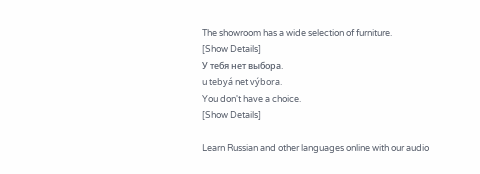The showroom has a wide selection of furniture.
[Show Details]
У тебя нет выбора.
u tebyá net výbora.
You don't have a choice.
[Show Details]

Learn Russian and other languages online with our audio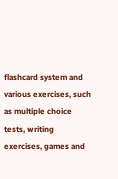flashcard system and various exercises, such as multiple choice tests, writing exercises, games and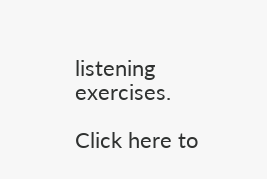listening exercises.

Click here to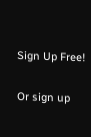Sign Up Free!

Or sign up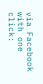via Facebook with one click: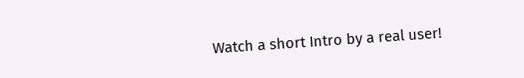Watch a short Intro by a real user!